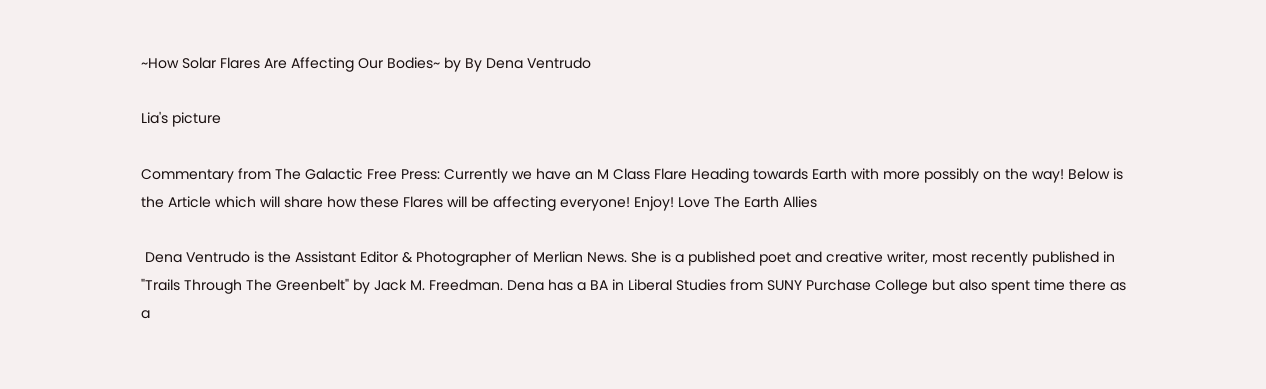~How Solar Flares Are Affecting Our Bodies~ by By Dena Ventrudo

Lia's picture

Commentary from The Galactic Free Press: Currently we have an M Class Flare Heading towards Earth with more possibly on the way! Below is the Article which will share how these Flares will be affecting everyone! Enjoy! Love The Earth Allies

 Dena Ventrudo is the Assistant Editor & Photographer of Merlian News. She is a published poet and creative writer, most recently published in "Trails Through The Greenbelt" by Jack M. Freedman. Dena has a BA in Liberal Studies from SUNY Purchase College but also spent time there as a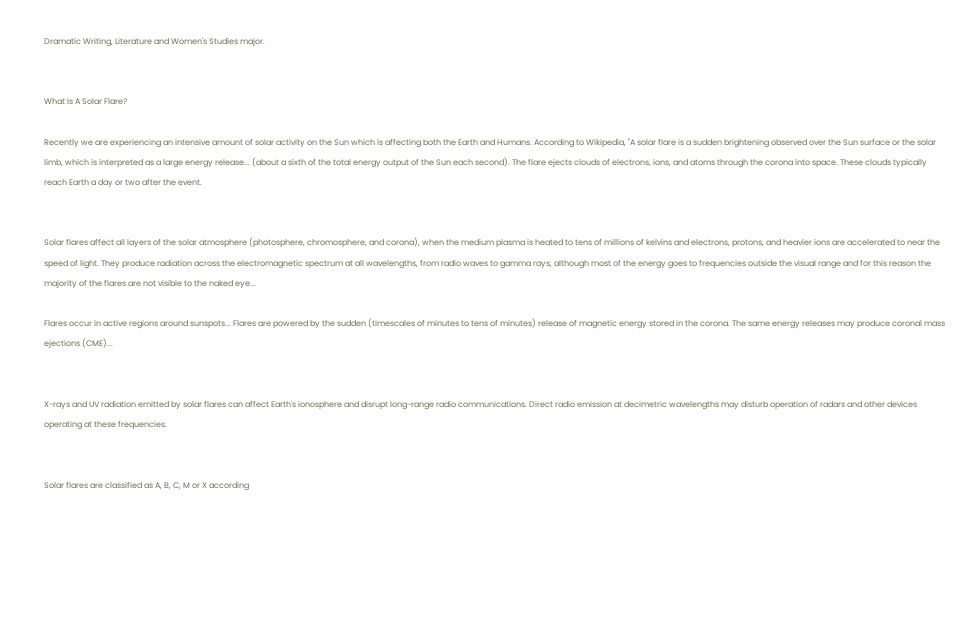Dramatic Writing, Literature and Women's Studies major.


What Is A Solar Flare?

Recently we are experiencing an intensive amount of solar activity on the Sun which is affecting both the Earth and Humans. According to Wikipedia, "A solar flare is a sudden brightening observed over the Sun surface or the solar limb, which is interpreted as a large energy release... (about a sixth of the total energy output of the Sun each second). The flare ejects clouds of electrons, ions, and atoms through the corona into space. These clouds typically reach Earth a day or two after the event.


Solar flares affect all layers of the solar atmosphere (photosphere, chromosphere, and corona), when the medium plasma is heated to tens of millions of kelvins and electrons, protons, and heavier ions are accelerated to near the speed of light. They produce radiation across the electromagnetic spectrum at all wavelengths, from radio waves to gamma rays, although most of the energy goes to frequencies outside the visual range and for this reason the majority of the flares are not visible to the naked eye...

Flares occur in active regions around sunspots... Flares are powered by the sudden (timescales of minutes to tens of minutes) release of magnetic energy stored in the corona. The same energy releases may produce coronal mass ejections (CME)...


X-rays and UV radiation emitted by solar flares can affect Earth's ionosphere and disrupt long-range radio communications. Direct radio emission at decimetric wavelengths may disturb operation of radars and other devices operating at these frequencies.


Solar flares are classified as A, B, C, M or X according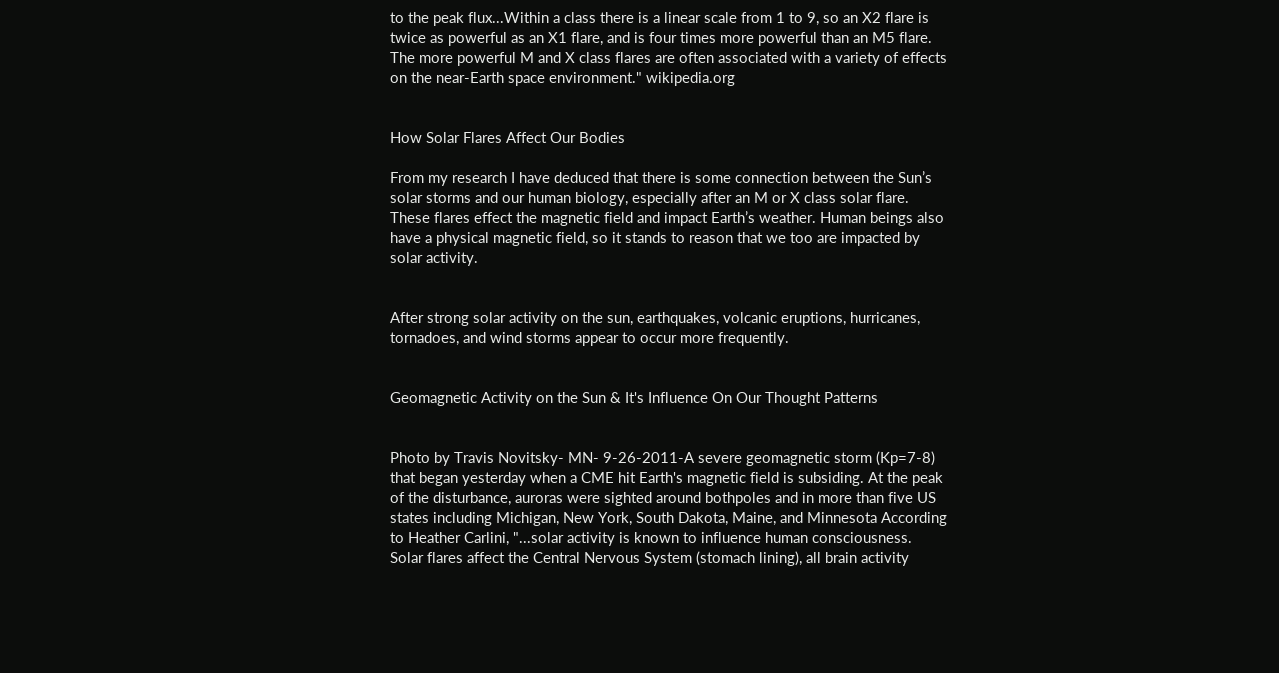to the peak flux...Within a class there is a linear scale from 1 to 9, so an X2 flare is twice as powerful as an X1 flare, and is four times more powerful than an M5 flare. The more powerful M and X class flares are often associated with a variety of effects on the near-Earth space environment." wikipedia.org


How Solar Flares Affect Our Bodies

From my research I have deduced that there is some connection between the Sun’s solar storms and our human biology, especially after an M or X class solar flare. These flares effect the magnetic field and impact Earth’s weather. Human beings also have a physical magnetic field, so it stands to reason that we too are impacted by solar activity.


After strong solar activity on the sun, earthquakes, volcanic eruptions, hurricanes, tornadoes, and wind storms appear to occur more frequently.


Geomagnetic Activity on the Sun & It's Influence On Our Thought Patterns


Photo by Travis Novitsky- MN- 9-26-2011-A severe geomagnetic storm (Kp=7-8) that began yesterday when a CME hit Earth's magnetic field is subsiding. At the peak of the disturbance, auroras were sighted around bothpoles and in more than five US states including Michigan, New York, South Dakota, Maine, and Minnesota According to Heather Carlini, "...solar activity is known to influence human consciousness. Solar flares affect the Central Nervous System (stomach lining), all brain activity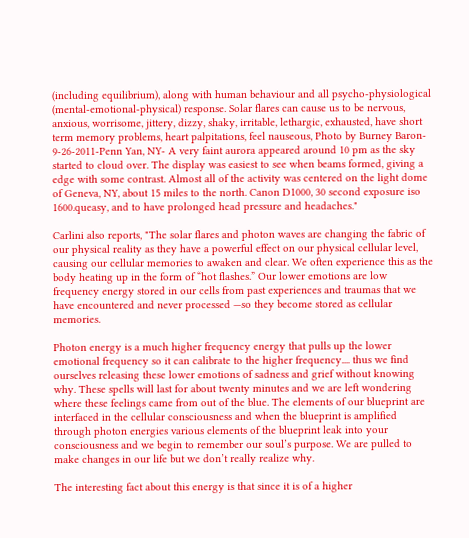(including equilibrium), along with human behaviour and all psycho-physiological (mental-emotional-physical) response. Solar flares can cause us to be nervous, anxious, worrisome, jittery, dizzy, shaky, irritable, lethargic, exhausted, have short term memory problems, heart palpitations, feel nauseous, Photo by Burney Baron- 9-26-2011-Penn Yan, NY- A very faint aurora appeared around 10 pm as the sky started to cloud over. The display was easiest to see when beams formed, giving a edge with some contrast. Almost all of the activity was centered on the light dome of Geneva, NY, about 15 miles to the north. Canon D1000, 30 second exposure iso 1600.queasy, and to have prolonged head pressure and headaches."

Carlini also reports, "The solar flares and photon waves are changing the fabric of our physical reality as they have a powerful effect on our physical cellular level, causing our cellular memories to awaken and clear. We often experience this as the body heating up in the form of “hot flashes.” Our lower emotions are low frequency energy stored in our cells from past experiences and traumas that we have encountered and never processed —so they become stored as cellular memories.

Photon energy is a much higher frequency energy that pulls up the lower emotional frequency so it can calibrate to the higher frequency.... thus we find ourselves releasing these lower emotions of sadness and grief without knowing why. These spells will last for about twenty minutes and we are left wondering where these feelings came from out of the blue. The elements of our blueprint are interfaced in the cellular consciousness and when the blueprint is amplified through photon energies various elements of the blueprint leak into your consciousness and we begin to remember our soul’s purpose. We are pulled to make changes in our life but we don’t really realize why.

The interesting fact about this energy is that since it is of a higher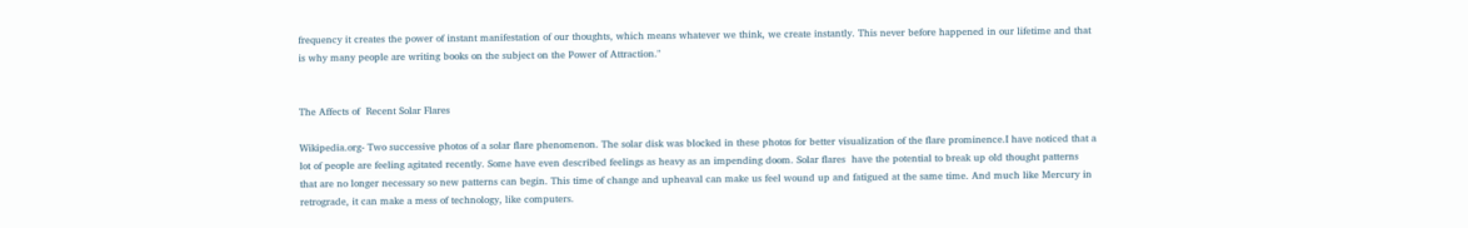frequency it creates the power of instant manifestation of our thoughts, which means whatever we think, we create instantly. This never before happened in our lifetime and that is why many people are writing books on the subject on the Power of Attraction."


The Affects of  Recent Solar Flares

Wikipedia.org- Two successive photos of a solar flare phenomenon. The solar disk was blocked in these photos for better visualization of the flare prominence.I have noticed that a lot of people are feeling agitated recently. Some have even described feelings as heavy as an impending doom. Solar flares  have the potential to break up old thought patterns that are no longer necessary so new patterns can begin. This time of change and upheaval can make us feel wound up and fatigued at the same time. And much like Mercury in retrograde, it can make a mess of technology, like computers.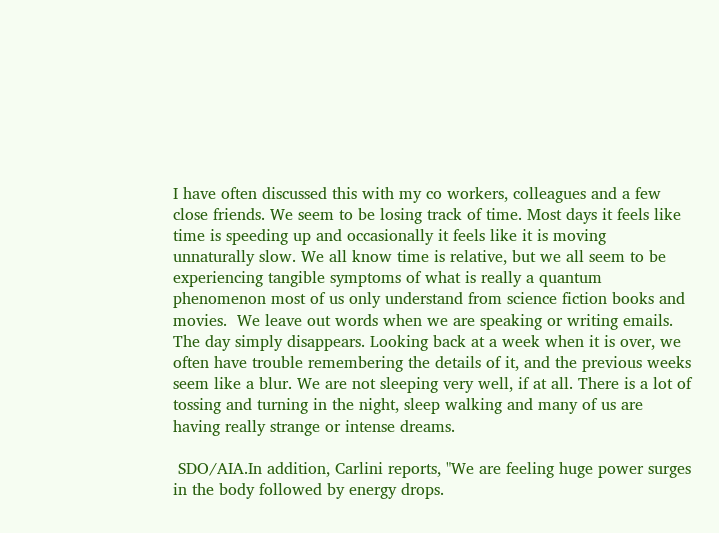I have often discussed this with my co workers, colleagues and a few close friends. We seem to be losing track of time. Most days it feels like time is speeding up and occasionally it feels like it is moving unnaturally slow. We all know time is relative, but we all seem to be experiencing tangible symptoms of what is really a quantum phenomenon most of us only understand from science fiction books and movies.  We leave out words when we are speaking or writing emails. The day simply disappears. Looking back at a week when it is over, we often have trouble remembering the details of it, and the previous weeks seem like a blur. We are not sleeping very well, if at all. There is a lot of tossing and turning in the night, sleep walking and many of us are having really strange or intense dreams.

 SDO/AIA.In addition, Carlini reports, "We are feeling huge power surges in the body followed by energy drops.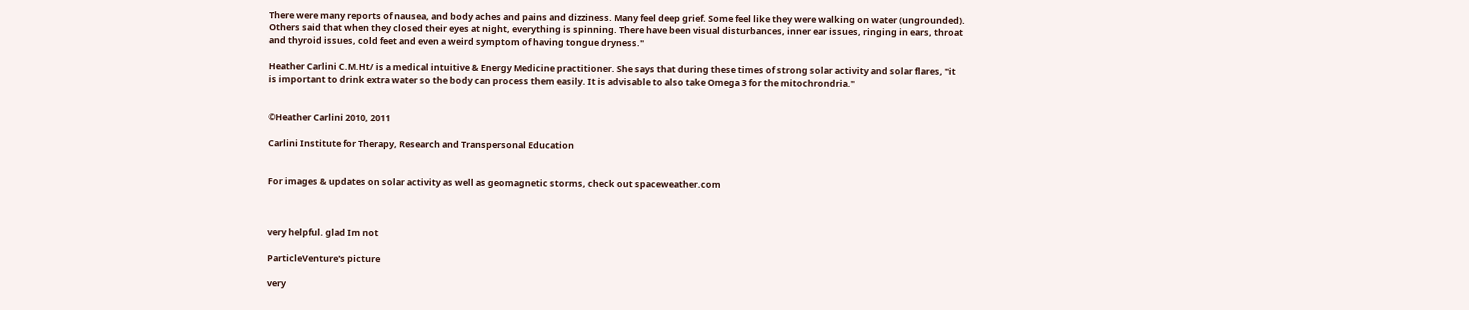There were many reports of nausea, and body aches and pains and dizziness. Many feel deep grief. Some feel like they were walking on water (ungrounded). Others said that when they closed their eyes at night, everything is spinning. There have been visual disturbances, inner ear issues, ringing in ears, throat and thyroid issues, cold feet and even a weird symptom of having tongue dryness."

Heather Carlini C.M.Ht/ is a medical intuitive & Energy Medicine practitioner. She says that during these times of strong solar activity and solar flares, "it is important to drink extra water so the body can process them easily. It is advisable to also take Omega 3 for the mitochrondria."


©Heather Carlini 2010, 2011

Carlini Institute for Therapy, Research and Transpersonal Education


For images & updates on solar activity as well as geomagnetic storms, check out spaceweather.com



very helpful. glad Im not

ParticleVenture's picture

very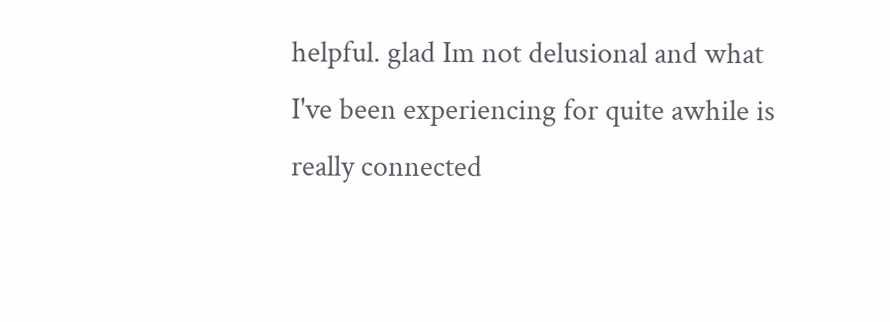helpful. glad Im not delusional and what I've been experiencing for quite awhile is really connected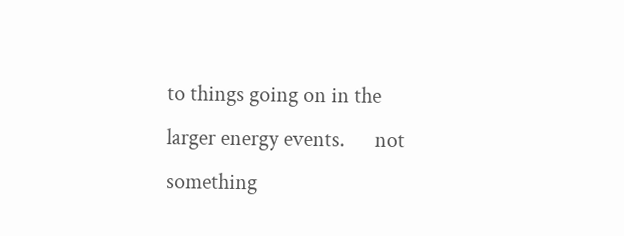to things going on in the larger energy events.      not something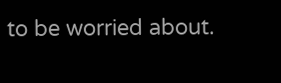to be worried about.